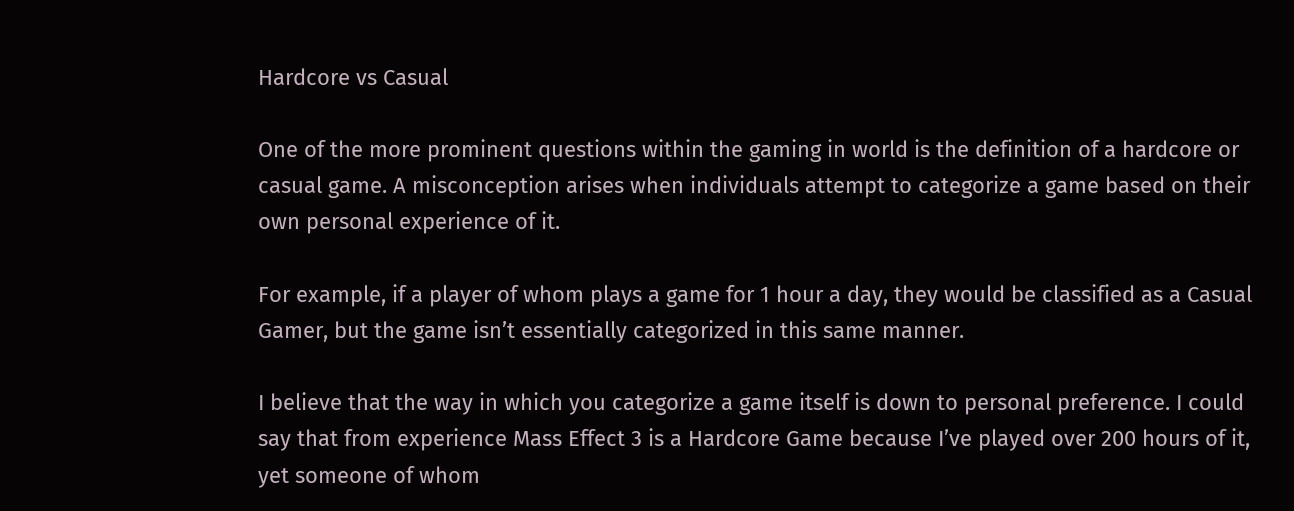Hardcore vs Casual

One of the more prominent questions within the gaming in world is the definition of a hardcore or casual game. A misconception arises when individuals attempt to categorize a game based on their own personal experience of it.

For example, if a player of whom plays a game for 1 hour a day, they would be classified as a Casual Gamer, but the game isn’t essentially categorized in this same manner.

I believe that the way in which you categorize a game itself is down to personal preference. I could say that from experience Mass Effect 3 is a Hardcore Game because I’ve played over 200 hours of it, yet someone of whom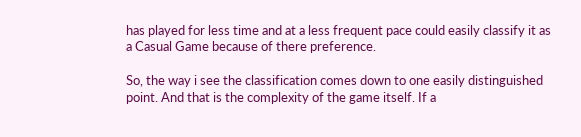has played for less time and at a less frequent pace could easily classify it as a Casual Game because of there preference.

So, the way i see the classification comes down to one easily distinguished point. And that is the complexity of the game itself. If a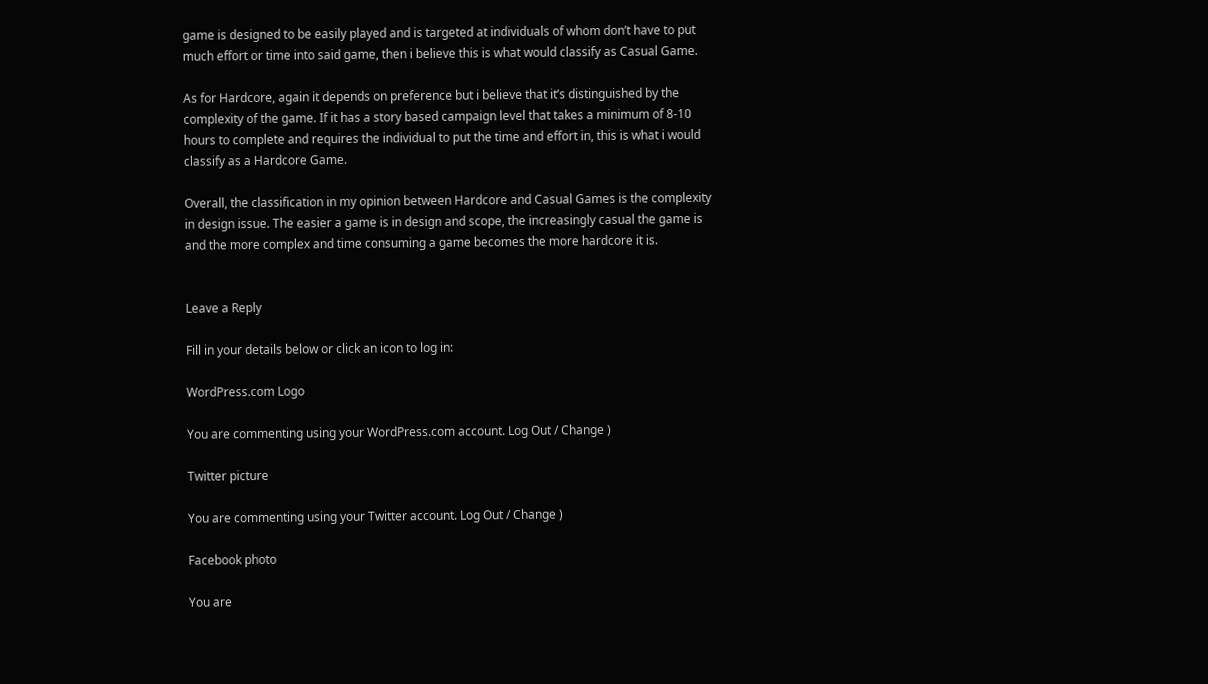game is designed to be easily played and is targeted at individuals of whom don’t have to put much effort or time into said game, then i believe this is what would classify as Casual Game.

As for Hardcore, again it depends on preference but i believe that it’s distinguished by the complexity of the game. If it has a story based campaign level that takes a minimum of 8-10 hours to complete and requires the individual to put the time and effort in, this is what i would classify as a Hardcore Game.

Overall, the classification in my opinion between Hardcore and Casual Games is the complexity in design issue. The easier a game is in design and scope, the increasingly casual the game is and the more complex and time consuming a game becomes the more hardcore it is.


Leave a Reply

Fill in your details below or click an icon to log in:

WordPress.com Logo

You are commenting using your WordPress.com account. Log Out / Change )

Twitter picture

You are commenting using your Twitter account. Log Out / Change )

Facebook photo

You are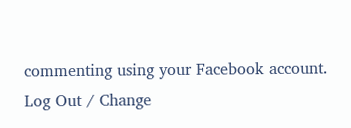commenting using your Facebook account. Log Out / Change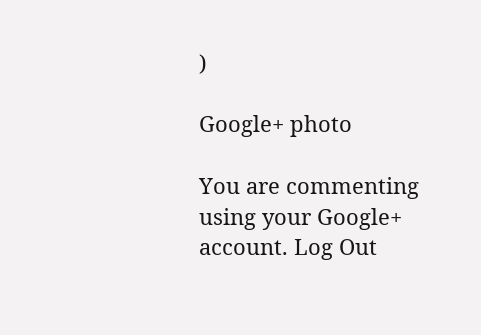)

Google+ photo

You are commenting using your Google+ account. Log Out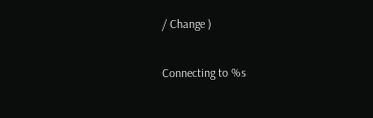/ Change )

Connecting to %s